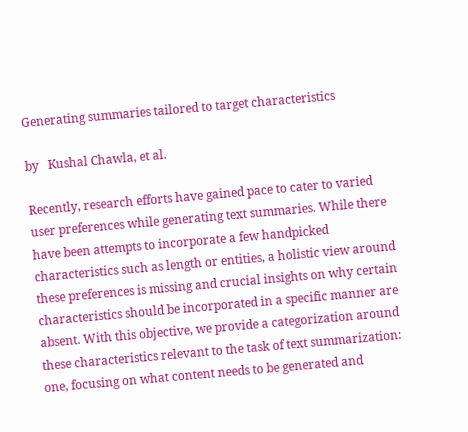Generating summaries tailored to target characteristics

by   Kushal Chawla, et al.

Recently, research efforts have gained pace to cater to varied user preferences while generating text summaries. While there have been attempts to incorporate a few handpicked characteristics such as length or entities, a holistic view around these preferences is missing and crucial insights on why certain characteristics should be incorporated in a specific manner are absent. With this objective, we provide a categorization around these characteristics relevant to the task of text summarization: one, focusing on what content needs to be generated and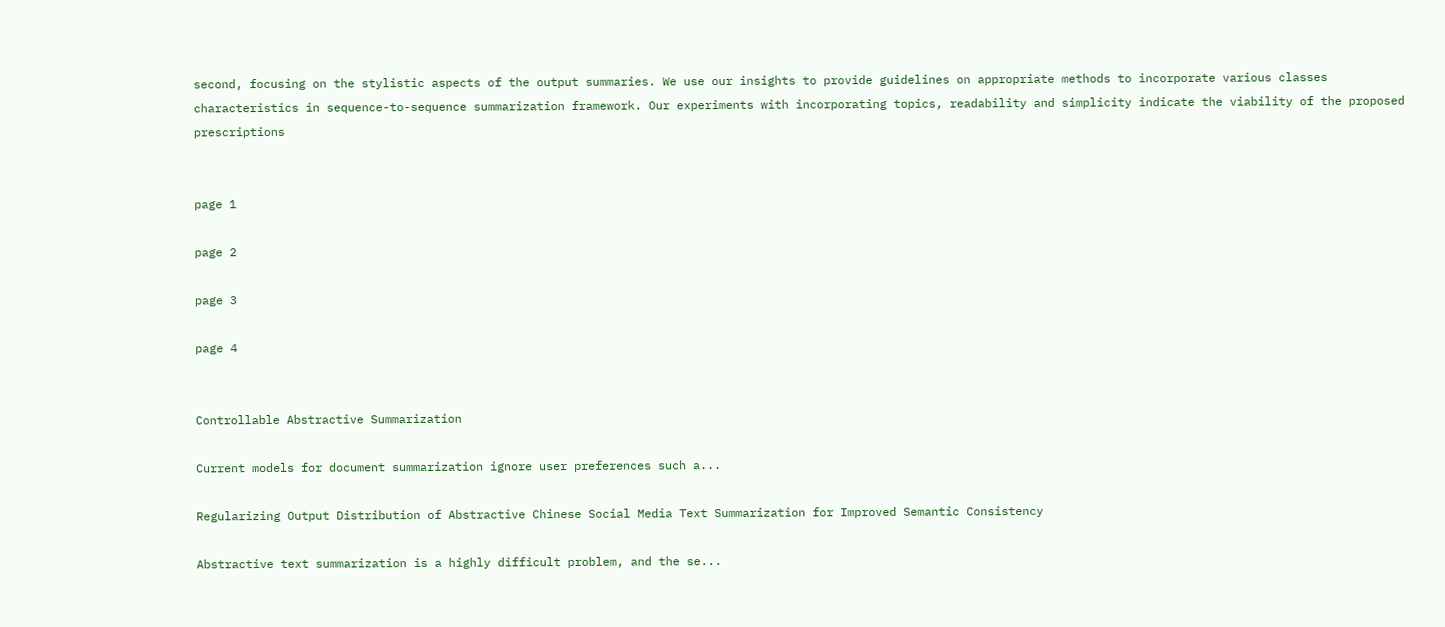second, focusing on the stylistic aspects of the output summaries. We use our insights to provide guidelines on appropriate methods to incorporate various classes characteristics in sequence-to-sequence summarization framework. Our experiments with incorporating topics, readability and simplicity indicate the viability of the proposed prescriptions


page 1

page 2

page 3

page 4


Controllable Abstractive Summarization

Current models for document summarization ignore user preferences such a...

Regularizing Output Distribution of Abstractive Chinese Social Media Text Summarization for Improved Semantic Consistency

Abstractive text summarization is a highly difficult problem, and the se...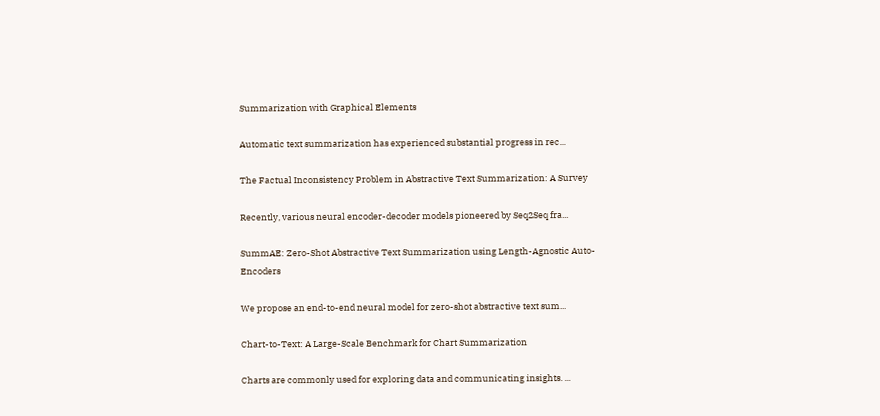Summarization with Graphical Elements

Automatic text summarization has experienced substantial progress in rec...

The Factual Inconsistency Problem in Abstractive Text Summarization: A Survey

Recently, various neural encoder-decoder models pioneered by Seq2Seq fra...

SummAE: Zero-Shot Abstractive Text Summarization using Length-Agnostic Auto-Encoders

We propose an end-to-end neural model for zero-shot abstractive text sum...

Chart-to-Text: A Large-Scale Benchmark for Chart Summarization

Charts are commonly used for exploring data and communicating insights. ...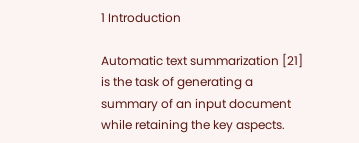1 Introduction

Automatic text summarization [21] is the task of generating a summary of an input document while retaining the key aspects.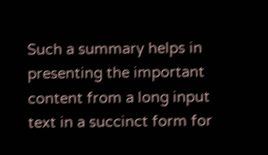Such a summary helps in presenting the important content from a long input text in a succinct form for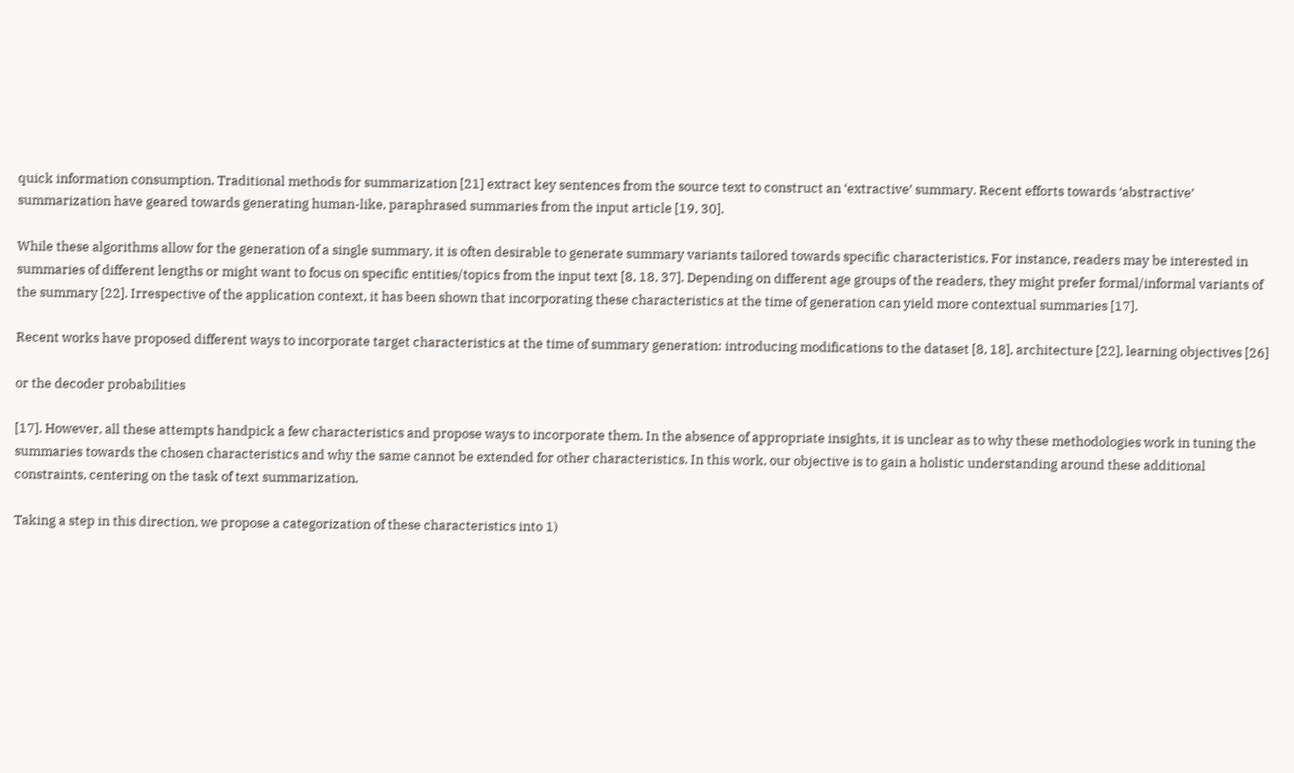quick information consumption. Traditional methods for summarization [21] extract key sentences from the source text to construct an ‘extractive’ summary. Recent efforts towards ‘abstractive’ summarization have geared towards generating human-like, paraphrased summaries from the input article [19, 30].

While these algorithms allow for the generation of a single summary, it is often desirable to generate summary variants tailored towards specific characteristics. For instance, readers may be interested in summaries of different lengths or might want to focus on specific entities/topics from the input text [8, 18, 37]. Depending on different age groups of the readers, they might prefer formal/informal variants of the summary [22]. Irrespective of the application context, it has been shown that incorporating these characteristics at the time of generation can yield more contextual summaries [17].

Recent works have proposed different ways to incorporate target characteristics at the time of summary generation: introducing modifications to the dataset [8, 18], architecture [22], learning objectives [26]

or the decoder probabilities

[17]. However, all these attempts handpick a few characteristics and propose ways to incorporate them. In the absence of appropriate insights, it is unclear as to why these methodologies work in tuning the summaries towards the chosen characteristics and why the same cannot be extended for other characteristics. In this work, our objective is to gain a holistic understanding around these additional constraints, centering on the task of text summarization.

Taking a step in this direction, we propose a categorization of these characteristics into 1)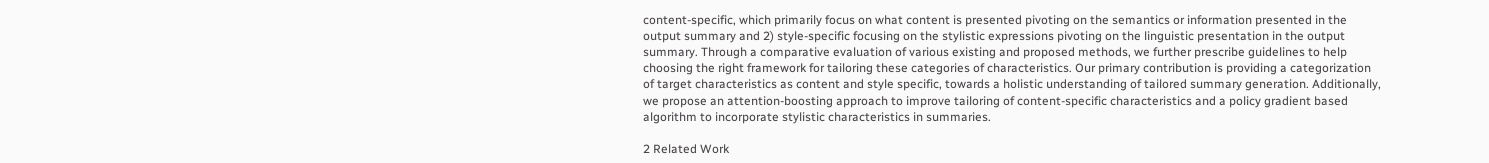content-specific, which primarily focus on what content is presented pivoting on the semantics or information presented in the output summary and 2) style-specific focusing on the stylistic expressions pivoting on the linguistic presentation in the output summary. Through a comparative evaluation of various existing and proposed methods, we further prescribe guidelines to help choosing the right framework for tailoring these categories of characteristics. Our primary contribution is providing a categorization of target characteristics as content and style specific, towards a holistic understanding of tailored summary generation. Additionally, we propose an attention-boosting approach to improve tailoring of content-specific characteristics and a policy gradient based algorithm to incorporate stylistic characteristics in summaries.

2 Related Work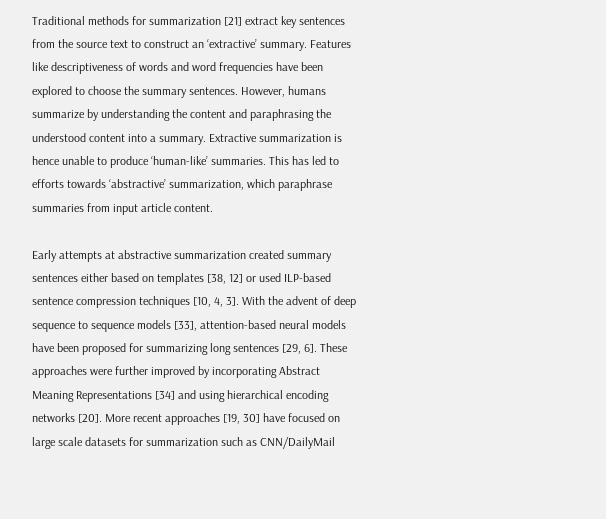Traditional methods for summarization [21] extract key sentences from the source text to construct an ‘extractive’ summary. Features like descriptiveness of words and word frequencies have been explored to choose the summary sentences. However, humans summarize by understanding the content and paraphrasing the understood content into a summary. Extractive summarization is hence unable to produce ‘human-like’ summaries. This has led to efforts towards ‘abstractive’ summarization, which paraphrase summaries from input article content.

Early attempts at abstractive summarization created summary sentences either based on templates [38, 12] or used ILP-based sentence compression techniques [10, 4, 3]. With the advent of deep sequence to sequence models [33], attention-based neural models have been proposed for summarizing long sentences [29, 6]. These approaches were further improved by incorporating Abstract Meaning Representations [34] and using hierarchical encoding networks [20]. More recent approaches [19, 30] have focused on large scale datasets for summarization such as CNN/DailyMail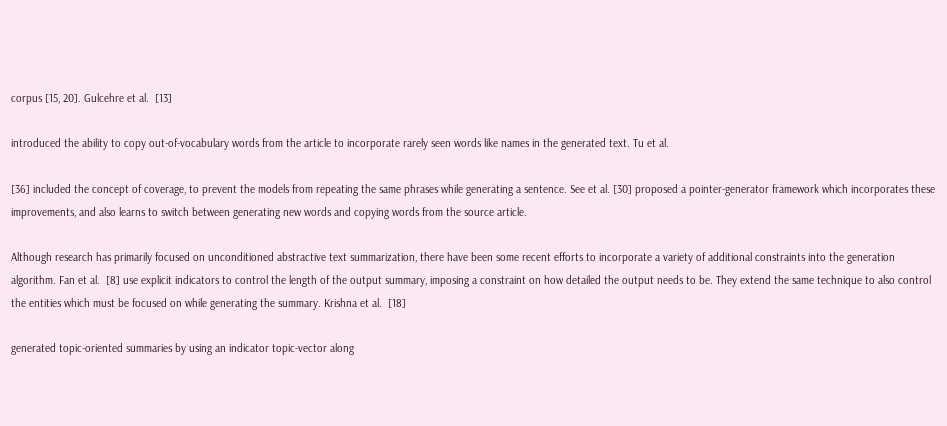corpus [15, 20]. Gulcehre et al.  [13]

introduced the ability to copy out-of-vocabulary words from the article to incorporate rarely seen words like names in the generated text. Tu et al.

[36] included the concept of coverage, to prevent the models from repeating the same phrases while generating a sentence. See et al. [30] proposed a pointer-generator framework which incorporates these improvements, and also learns to switch between generating new words and copying words from the source article.

Although research has primarily focused on unconditioned abstractive text summarization, there have been some recent efforts to incorporate a variety of additional constraints into the generation algorithm. Fan et al.  [8] use explicit indicators to control the length of the output summary, imposing a constraint on how detailed the output needs to be. They extend the same technique to also control the entities which must be focused on while generating the summary. Krishna et al.  [18]

generated topic-oriented summaries by using an indicator topic-vector along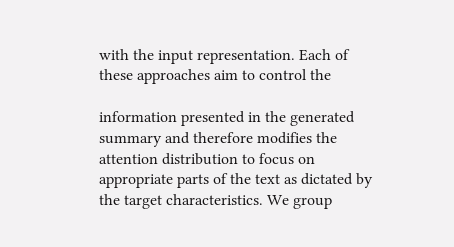with the input representation. Each of these approaches aim to control the

information presented in the generated summary and therefore modifies the attention distribution to focus on appropriate parts of the text as dictated by the target characteristics. We group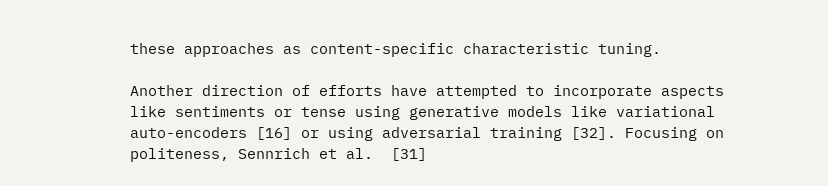these approaches as content-specific characteristic tuning.

Another direction of efforts have attempted to incorporate aspects like sentiments or tense using generative models like variational auto-encoders [16] or using adversarial training [32]. Focusing on politeness, Sennrich et al.  [31]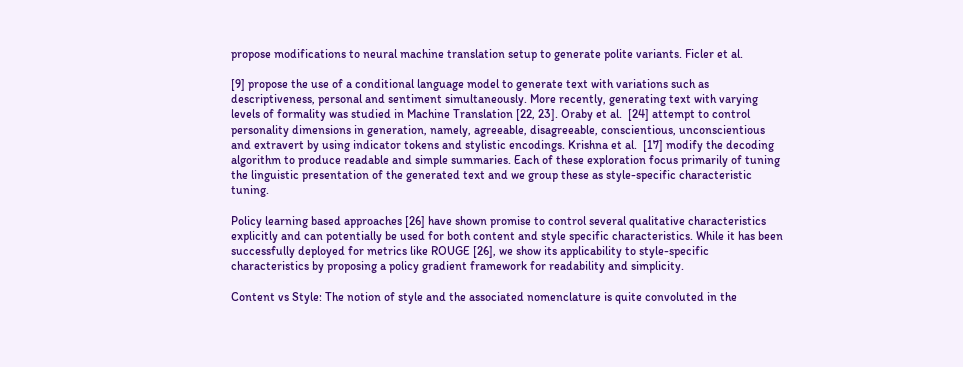propose modifications to neural machine translation setup to generate polite variants. Ficler et al.

[9] propose the use of a conditional language model to generate text with variations such as descriptiveness, personal and sentiment simultaneously. More recently, generating text with varying levels of formality was studied in Machine Translation [22, 23]. Oraby et al.  [24] attempt to control personality dimensions in generation, namely, agreeable, disagreeable, conscientious, unconscientious and extravert by using indicator tokens and stylistic encodings. Krishna et al.  [17] modify the decoding algorithm to produce readable and simple summaries. Each of these exploration focus primarily of tuning the linguistic presentation of the generated text and we group these as style-specific characteristic tuning.

Policy learning based approaches [26] have shown promise to control several qualitative characteristics explicitly and can potentially be used for both content and style specific characteristics. While it has been successfully deployed for metrics like ROUGE [26], we show its applicability to style-specific characteristics by proposing a policy gradient framework for readability and simplicity.

Content vs Style: The notion of style and the associated nomenclature is quite convoluted in the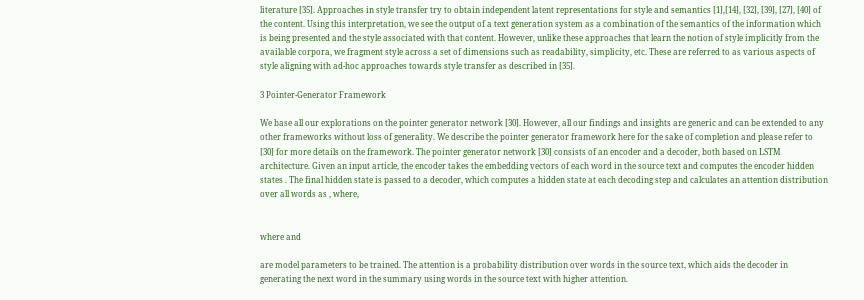literature [35]. Approaches in style transfer try to obtain independent latent representations for style and semantics [1],[14], [32], [39], [27], [40] of the content. Using this interpretation, we see the output of a text generation system as a combination of the semantics of the information which is being presented and the style associated with that content. However, unlike these approaches that learn the notion of style implicitly from the available corpora, we fragment style across a set of dimensions such as readability, simplicity, etc. These are referred to as various aspects of style aligning with ad-hoc approaches towards style transfer as described in [35].

3 Pointer-Generator Framework

We base all our explorations on the pointer generator network [30]. However, all our findings and insights are generic and can be extended to any other frameworks without loss of generality. We describe the pointer generator framework here for the sake of completion and please refer to [30] for more details on the framework. The pointer generator network [30] consists of an encoder and a decoder, both based on LSTM architecture. Given an input article, the encoder takes the embedding vectors of each word in the source text and computes the encoder hidden states . The final hidden state is passed to a decoder, which computes a hidden state at each decoding step and calculates an attention distribution over all words as , where,


where and

are model parameters to be trained. The attention is a probability distribution over words in the source text, which aids the decoder in generating the next word in the summary using words in the source text with higher attention.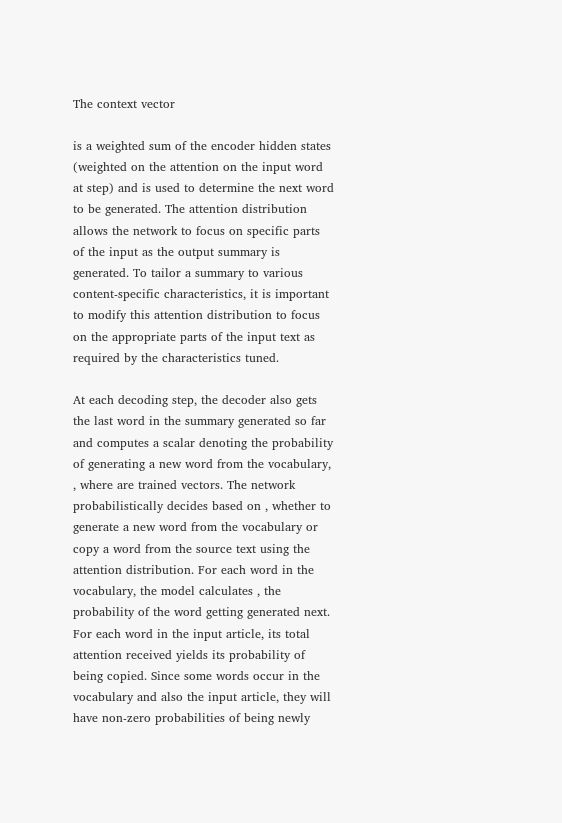The context vector

is a weighted sum of the encoder hidden states (weighted on the attention on the input word at step) and is used to determine the next word to be generated. The attention distribution allows the network to focus on specific parts of the input as the output summary is generated. To tailor a summary to various content-specific characteristics, it is important to modify this attention distribution to focus on the appropriate parts of the input text as required by the characteristics tuned.

At each decoding step, the decoder also gets the last word in the summary generated so far and computes a scalar denoting the probability of generating a new word from the vocabulary, , where are trained vectors. The network probabilistically decides based on , whether to generate a new word from the vocabulary or copy a word from the source text using the attention distribution. For each word in the vocabulary, the model calculates , the probability of the word getting generated next. For each word in the input article, its total attention received yields its probability of being copied. Since some words occur in the vocabulary and also the input article, they will have non-zero probabilities of being newly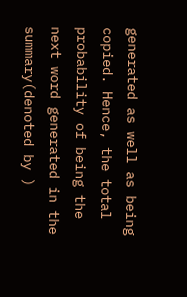generated as well as being copied. Hence, the total probability of being the next word generated in the summary(denoted by )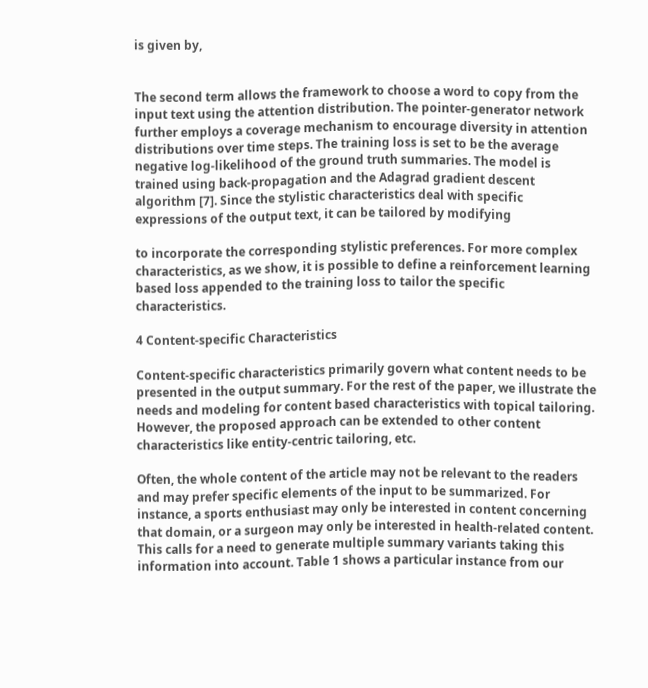is given by,


The second term allows the framework to choose a word to copy from the input text using the attention distribution. The pointer-generator network further employs a coverage mechanism to encourage diversity in attention distributions over time steps. The training loss is set to be the average negative log-likelihood of the ground truth summaries. The model is trained using back-propagation and the Adagrad gradient descent algorithm [7]. Since the stylistic characteristics deal with specific expressions of the output text, it can be tailored by modifying

to incorporate the corresponding stylistic preferences. For more complex characteristics, as we show, it is possible to define a reinforcement learning based loss appended to the training loss to tailor the specific characteristics.

4 Content-specific Characteristics

Content-specific characteristics primarily govern what content needs to be presented in the output summary. For the rest of the paper, we illustrate the needs and modeling for content based characteristics with topical tailoring. However, the proposed approach can be extended to other content characteristics like entity-centric tailoring, etc.

Often, the whole content of the article may not be relevant to the readers and may prefer specific elements of the input to be summarized. For instance, a sports enthusiast may only be interested in content concerning that domain, or a surgeon may only be interested in health-related content. This calls for a need to generate multiple summary variants taking this information into account. Table 1 shows a particular instance from our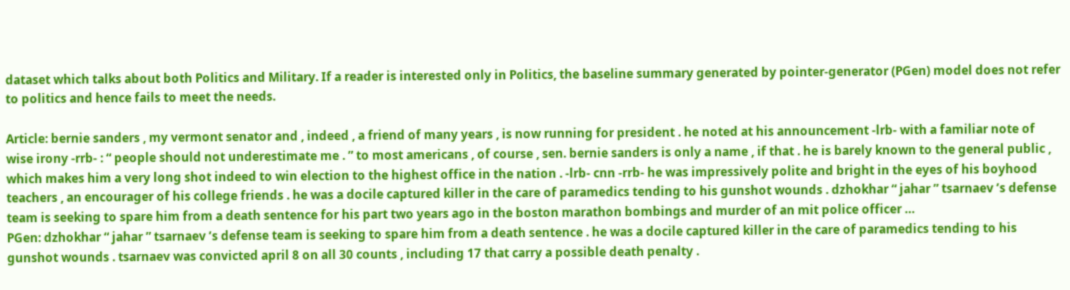dataset which talks about both Politics and Military. If a reader is interested only in Politics, the baseline summary generated by pointer-generator (PGen) model does not refer to politics and hence fails to meet the needs.

Article: bernie sanders , my vermont senator and , indeed , a friend of many years , is now running for president . he noted at his announcement -lrb- with a familiar note of wise irony -rrb- : “ people should not underestimate me . ” to most americans , of course , sen. bernie sanders is only a name , if that . he is barely known to the general public , which makes him a very long shot indeed to win election to the highest office in the nation . -lrb- cnn -rrb- he was impressively polite and bright in the eyes of his boyhood teachers , an encourager of his college friends . he was a docile captured killer in the care of paramedics tending to his gunshot wounds . dzhokhar “ jahar ” tsarnaev ’s defense team is seeking to spare him from a death sentence for his part two years ago in the boston marathon bombings and murder of an mit police officer …
PGen: dzhokhar “ jahar ” tsarnaev ’s defense team is seeking to spare him from a death sentence . he was a docile captured killer in the care of paramedics tending to his gunshot wounds . tsarnaev was convicted april 8 on all 30 counts , including 17 that carry a possible death penalty .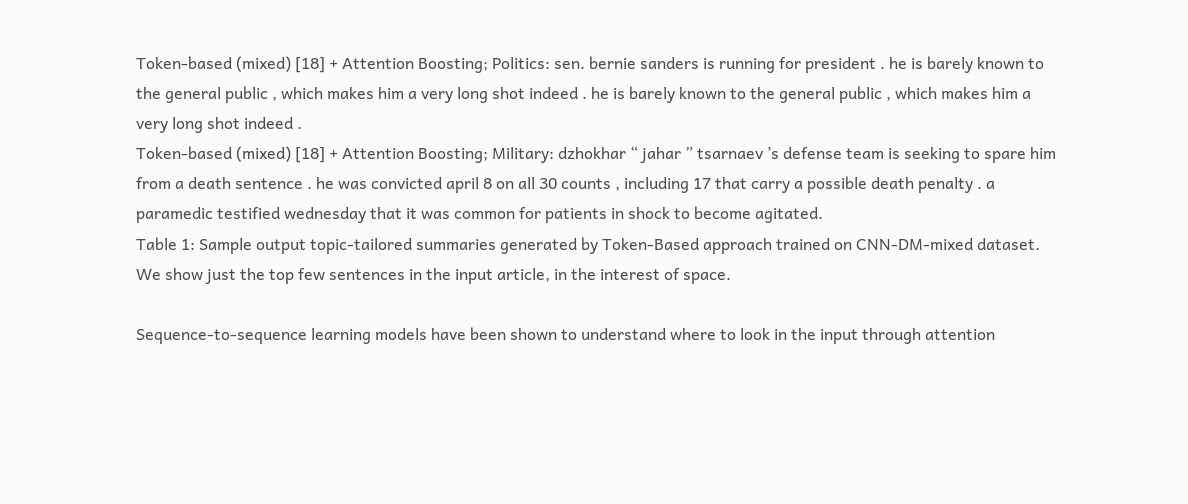Token-based (mixed) [18] + Attention Boosting; Politics: sen. bernie sanders is running for president . he is barely known to the general public , which makes him a very long shot indeed . he is barely known to the general public , which makes him a very long shot indeed .
Token-based (mixed) [18] + Attention Boosting; Military: dzhokhar “ jahar ” tsarnaev ’s defense team is seeking to spare him from a death sentence . he was convicted april 8 on all 30 counts , including 17 that carry a possible death penalty . a paramedic testified wednesday that it was common for patients in shock to become agitated.
Table 1: Sample output topic-tailored summaries generated by Token-Based approach trained on CNN-DM-mixed dataset. We show just the top few sentences in the input article, in the interest of space.

Sequence-to-sequence learning models have been shown to understand where to look in the input through attention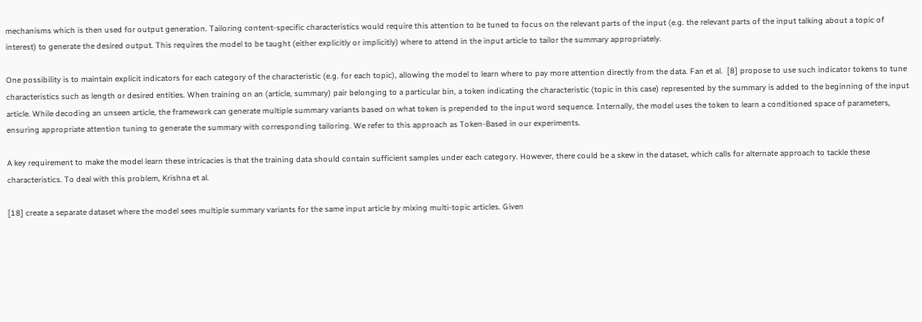mechanisms which is then used for output generation. Tailoring content-specific characteristics would require this attention to be tuned to focus on the relevant parts of the input (e.g. the relevant parts of the input talking about a topic of interest) to generate the desired output. This requires the model to be taught (either explicitly or implicitly) where to attend in the input article to tailor the summary appropriately.

One possibility is to maintain explicit indicators for each category of the characteristic (e.g. for each topic), allowing the model to learn where to pay more attention directly from the data. Fan et al.  [8] propose to use such indicator tokens to tune characteristics such as length or desired entities. When training on an (article, summary) pair belonging to a particular bin, a token indicating the characteristic (topic in this case) represented by the summary is added to the beginning of the input article. While decoding an unseen article, the framework can generate multiple summary variants based on what token is prepended to the input word sequence. Internally, the model uses the token to learn a conditioned space of parameters, ensuring appropriate attention tuning to generate the summary with corresponding tailoring. We refer to this approach as Token-Based in our experiments.

A key requirement to make the model learn these intricacies is that the training data should contain sufficient samples under each category. However, there could be a skew in the dataset, which calls for alternate approach to tackle these characteristics. To deal with this problem, Krishna et al.

[18] create a separate dataset where the model sees multiple summary variants for the same input article by mixing multi-topic articles. Given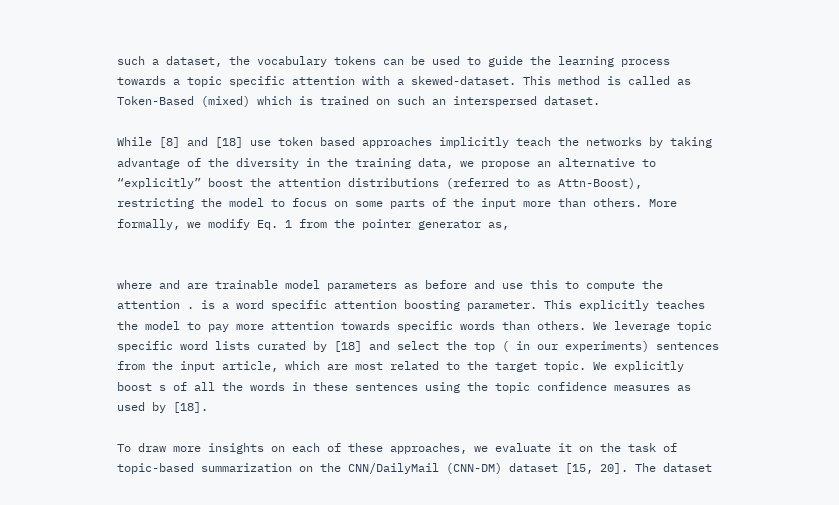such a dataset, the vocabulary tokens can be used to guide the learning process towards a topic specific attention with a skewed-dataset. This method is called as Token-Based (mixed) which is trained on such an interspersed dataset.

While [8] and [18] use token based approaches implicitly teach the networks by taking advantage of the diversity in the training data, we propose an alternative to “explicitly” boost the attention distributions (referred to as Attn-Boost), restricting the model to focus on some parts of the input more than others. More formally, we modify Eq. 1 from the pointer generator as,


where and are trainable model parameters as before and use this to compute the attention . is a word specific attention boosting parameter. This explicitly teaches the model to pay more attention towards specific words than others. We leverage topic specific word lists curated by [18] and select the top ( in our experiments) sentences from the input article, which are most related to the target topic. We explicitly boost s of all the words in these sentences using the topic confidence measures as used by [18].

To draw more insights on each of these approaches, we evaluate it on the task of topic-based summarization on the CNN/DailyMail (CNN-DM) dataset [15, 20]. The dataset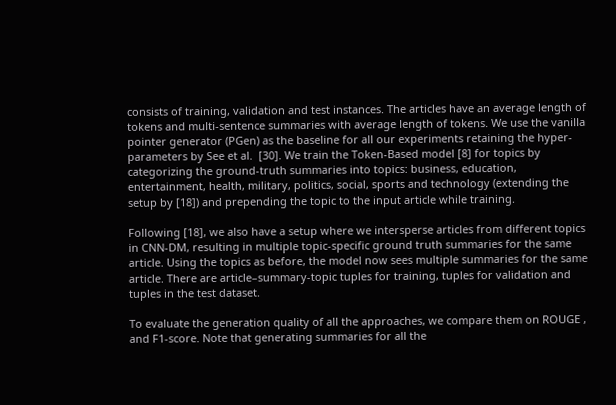consists of training, validation and test instances. The articles have an average length of tokens and multi-sentence summaries with average length of tokens. We use the vanilla pointer generator (PGen) as the baseline for all our experiments retaining the hyper-parameters by See et al.  [30]. We train the Token-Based model [8] for topics by categorizing the ground-truth summaries into topics: business, education, entertainment, health, military, politics, social, sports and technology (extending the setup by [18]) and prepending the topic to the input article while training.

Following [18], we also have a setup where we intersperse articles from different topics in CNN-DM, resulting in multiple topic-specific ground truth summaries for the same article. Using the topics as before, the model now sees multiple summaries for the same article. There are article–summary-topic tuples for training, tuples for validation and tuples in the test dataset.

To evaluate the generation quality of all the approaches, we compare them on ROUGE , and F1-score. Note that generating summaries for all the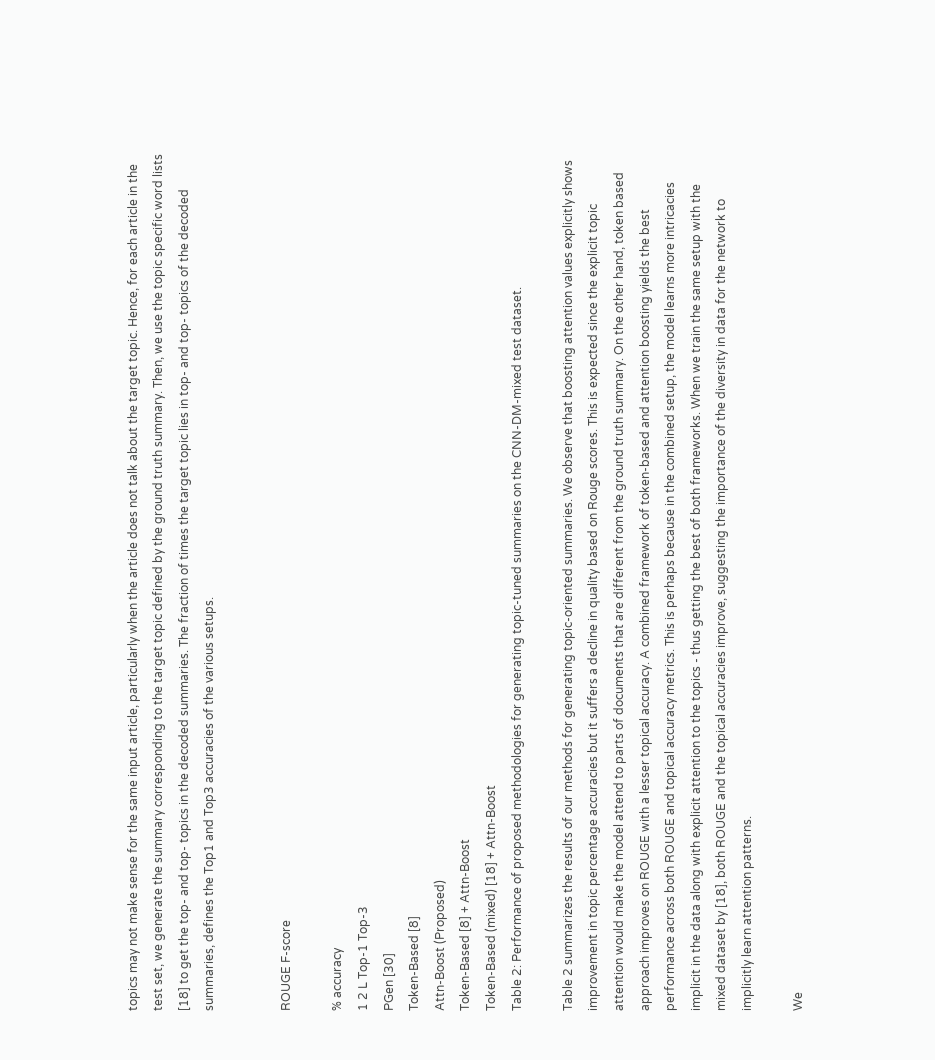topics may not make sense for the same input article, particularly when the article does not talk about the target topic. Hence, for each article in the test set, we generate the summary corresponding to the target topic defined by the ground truth summary. Then, we use the topic specific word lists  [18] to get the top- and top- topics in the decoded summaries. The fraction of times the target topic lies in top- and top- topics of the decoded summaries, defines the Top1 and Top3 accuracies of the various setups.


ROUGE F-score

% accuracy
1 2 L Top-1 Top-3
PGen [30]
Token-Based [8]
Attn-Boost (Proposed)
Token-Based [8] + Attn-Boost
Token-Based (mixed) [18] + Attn-Boost
Table 2: Performance of proposed methodologies for generating topic-tuned summaries on the CNN-DM-mixed test dataset.

Table 2 summarizes the results of our methods for generating topic-oriented summaries. We observe that boosting attention values explicitly shows improvement in topic percentage accuracies but it suffers a decline in quality based on Rouge scores. This is expected since the explicit topic attention would make the model attend to parts of documents that are different from the ground truth summary. On the other hand, token based approach improves on ROUGE with a lesser topical accuracy. A combined framework of token-based and attention boosting yields the best performance across both ROUGE and topical accuracy metrics. This is perhaps because in the combined setup, the model learns more intricacies implicit in the data along with explicit attention to the topics - thus getting the best of both frameworks. When we train the same setup with the mixed dataset by [18], both ROUGE and the topical accuracies improve, suggesting the importance of the diversity in data for the network to implicitly learn attention patterns.

We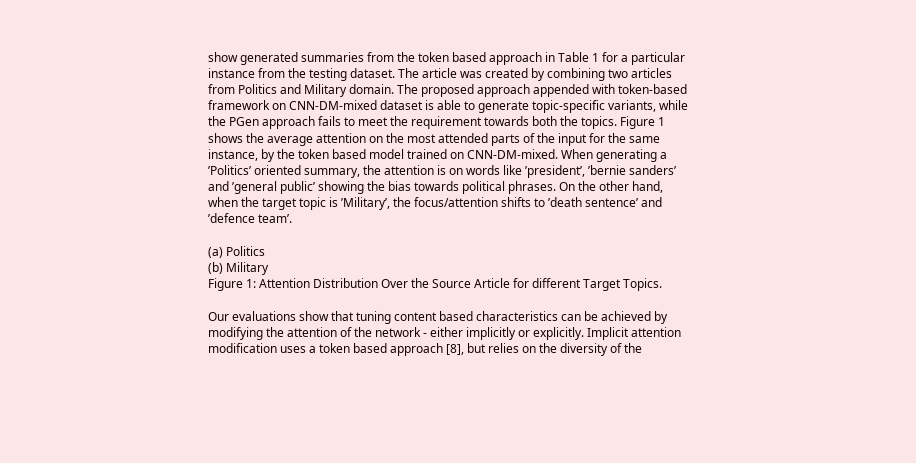show generated summaries from the token based approach in Table 1 for a particular instance from the testing dataset. The article was created by combining two articles from Politics and Military domain. The proposed approach appended with token-based framework on CNN-DM-mixed dataset is able to generate topic-specific variants, while the PGen approach fails to meet the requirement towards both the topics. Figure 1 shows the average attention on the most attended parts of the input for the same instance, by the token based model trained on CNN-DM-mixed. When generating a ’Politics’ oriented summary, the attention is on words like ’president’, ’bernie sanders’ and ’general public’ showing the bias towards political phrases. On the other hand, when the target topic is ’Military’, the focus/attention shifts to ’death sentence’ and ’defence team’.

(a) Politics
(b) Military
Figure 1: Attention Distribution Over the Source Article for different Target Topics.

Our evaluations show that tuning content based characteristics can be achieved by modifying the attention of the network - either implicitly or explicitly. Implicit attention modification uses a token based approach [8], but relies on the diversity of the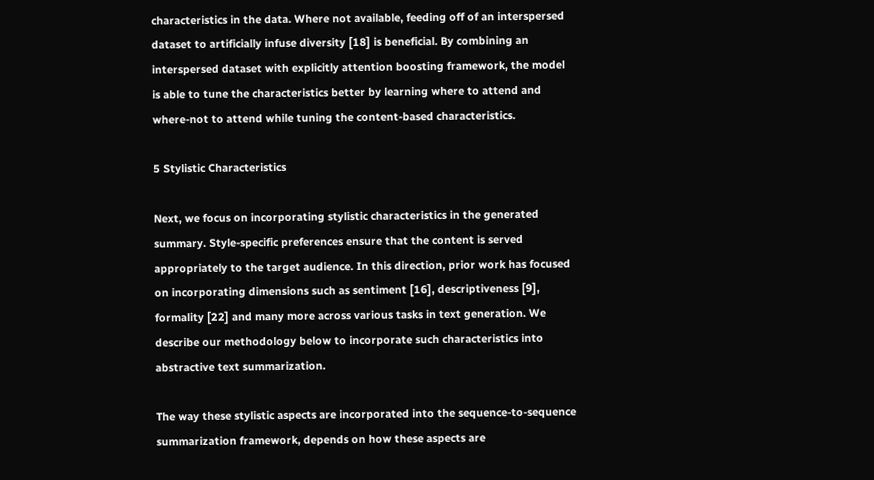characteristics in the data. Where not available, feeding off of an interspersed dataset to artificially infuse diversity [18] is beneficial. By combining an interspersed dataset with explicitly attention boosting framework, the model is able to tune the characteristics better by learning where to attend and where-not to attend while tuning the content-based characteristics.

5 Stylistic Characteristics

Next, we focus on incorporating stylistic characteristics in the generated summary. Style-specific preferences ensure that the content is served appropriately to the target audience. In this direction, prior work has focused on incorporating dimensions such as sentiment [16], descriptiveness [9], formality [22] and many more across various tasks in text generation. We describe our methodology below to incorporate such characteristics into abstractive text summarization.

The way these stylistic aspects are incorporated into the sequence-to-sequence summarization framework, depends on how these aspects are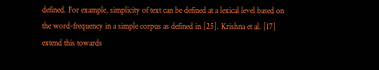defined. For example, simplicity of text can be defined at a lexical level based on the word-frequency in a simple corpus as defined in [25]. Krishna et al. [17] extend this towards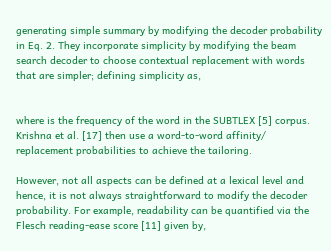generating simple summary by modifying the decoder probability in Eq. 2. They incorporate simplicity by modifying the beam search decoder to choose contextual replacement with words that are simpler; defining simplicity as,


where is the frequency of the word in the SUBTLEX [5] corpus. Krishna et al. [17] then use a word-to-word affinity/ replacement probabilities to achieve the tailoring.

However, not all aspects can be defined at a lexical level and hence, it is not always straightforward to modify the decoder probability. For example, readability can be quantified via the Flesch reading-ease score [11] given by,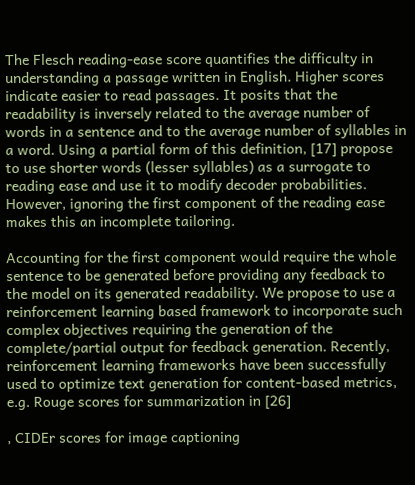The Flesch reading-ease score quantifies the difficulty in understanding a passage written in English. Higher scores indicate easier to read passages. It posits that the readability is inversely related to the average number of words in a sentence and to the average number of syllables in a word. Using a partial form of this definition, [17] propose to use shorter words (lesser syllables) as a surrogate to reading ease and use it to modify decoder probabilities. However, ignoring the first component of the reading ease makes this an incomplete tailoring.

Accounting for the first component would require the whole sentence to be generated before providing any feedback to the model on its generated readability. We propose to use a reinforcement learning based framework to incorporate such complex objectives requiring the generation of the complete/partial output for feedback generation. Recently, reinforcement learning frameworks have been successfully used to optimize text generation for content-based metrics, e.g. Rouge scores for summarization in [26]

, CIDEr scores for image captioning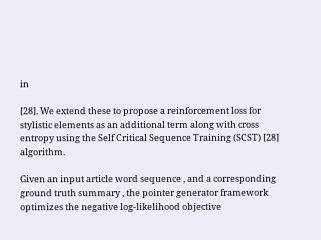in

[28]. We extend these to propose a reinforcement loss for stylistic elements as an additional term along with cross entropy using the Self Critical Sequence Training (SCST) [28] algorithm.

Given an input article word sequence , and a corresponding ground truth summary , the pointer generator framework optimizes the negative log-likelihood objective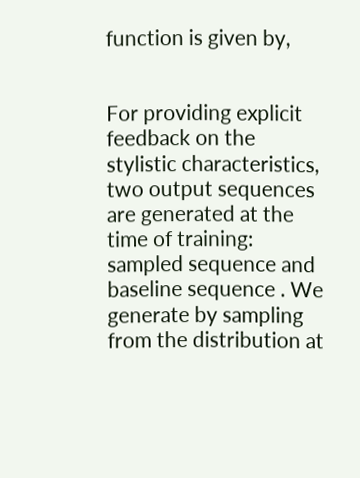function is given by,


For providing explicit feedback on the stylistic characteristics, two output sequences are generated at the time of training: sampled sequence and baseline sequence . We generate by sampling from the distribution at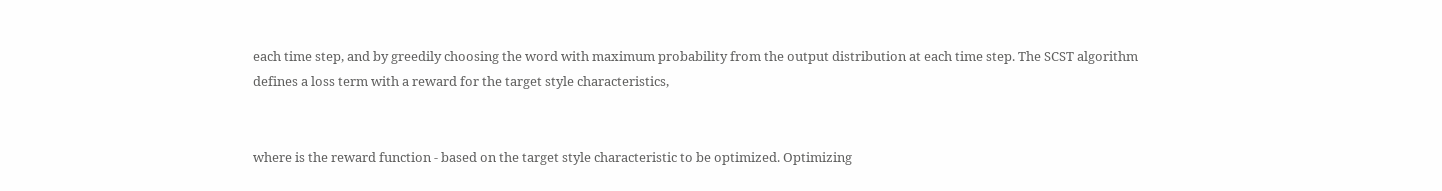each time step, and by greedily choosing the word with maximum probability from the output distribution at each time step. The SCST algorithm defines a loss term with a reward for the target style characteristics,


where is the reward function - based on the target style characteristic to be optimized. Optimizing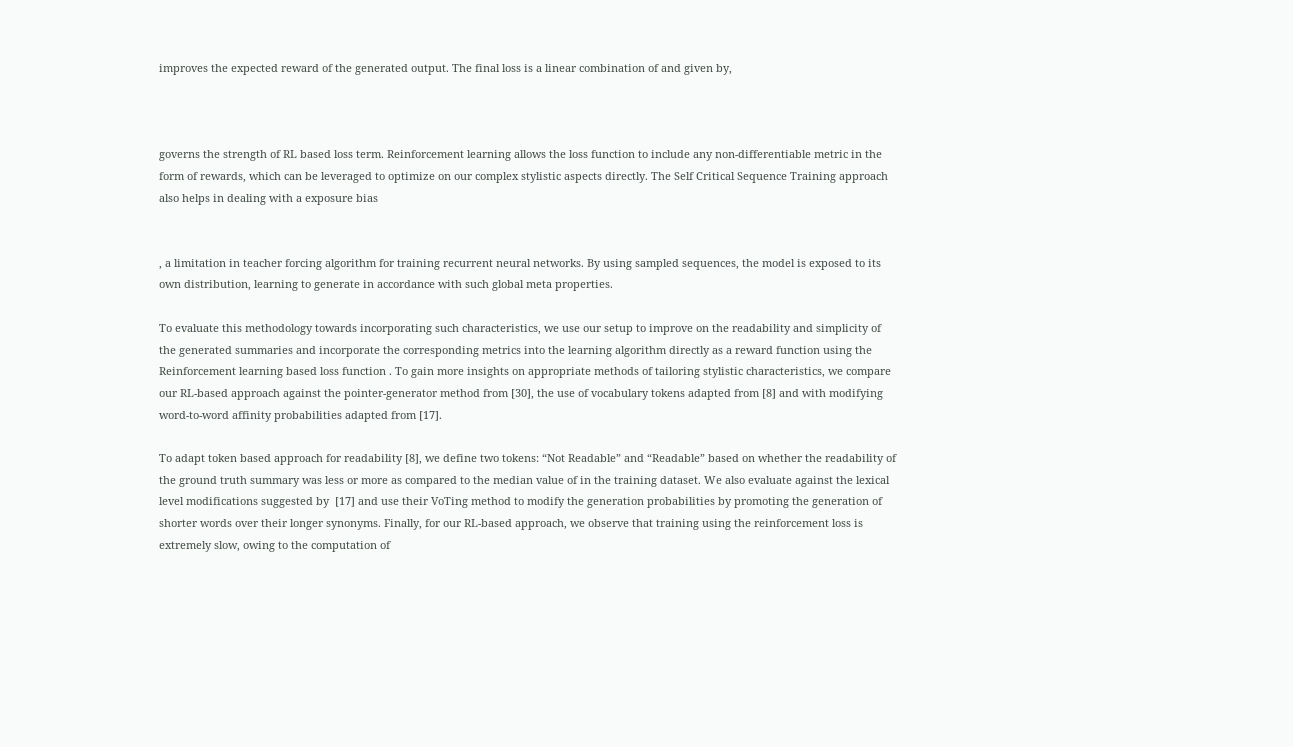improves the expected reward of the generated output. The final loss is a linear combination of and given by,



governs the strength of RL based loss term. Reinforcement learning allows the loss function to include any non-differentiable metric in the form of rewards, which can be leveraged to optimize on our complex stylistic aspects directly. The Self Critical Sequence Training approach also helps in dealing with a exposure bias


, a limitation in teacher forcing algorithm for training recurrent neural networks. By using sampled sequences, the model is exposed to its own distribution, learning to generate in accordance with such global meta properties.

To evaluate this methodology towards incorporating such characteristics, we use our setup to improve on the readability and simplicity of the generated summaries and incorporate the corresponding metrics into the learning algorithm directly as a reward function using the Reinforcement learning based loss function . To gain more insights on appropriate methods of tailoring stylistic characteristics, we compare our RL-based approach against the pointer-generator method from [30], the use of vocabulary tokens adapted from [8] and with modifying word-to-word affinity probabilities adapted from [17].

To adapt token based approach for readability [8], we define two tokens: “Not Readable” and “Readable” based on whether the readability of the ground truth summary was less or more as compared to the median value of in the training dataset. We also evaluate against the lexical level modifications suggested by  [17] and use their VoTing method to modify the generation probabilities by promoting the generation of shorter words over their longer synonyms. Finally, for our RL-based approach, we observe that training using the reinforcement loss is extremely slow, owing to the computation of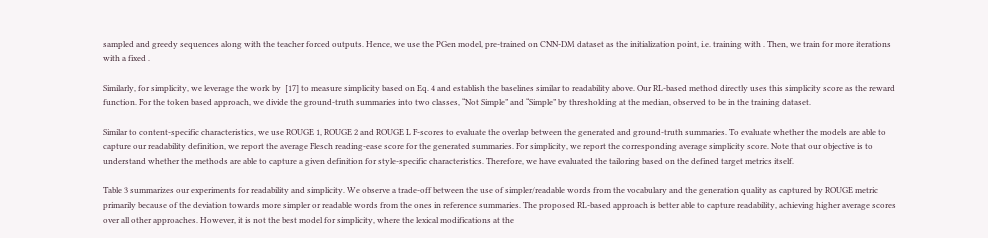sampled and greedy sequences along with the teacher forced outputs. Hence, we use the PGen model, pre-trained on CNN-DM dataset as the initialization point, i.e. training with . Then, we train for more iterations with a fixed .

Similarly, for simplicity, we leverage the work by  [17] to measure simplicity based on Eq. 4 and establish the baselines similar to readability above. Our RL-based method directly uses this simplicity score as the reward function. For the token based approach, we divide the ground-truth summaries into two classes, “Not Simple” and “Simple” by thresholding at the median, observed to be in the training dataset.

Similar to content-specific characteristics, we use ROUGE 1, ROUGE 2 and ROUGE L F-scores to evaluate the overlap between the generated and ground-truth summaries. To evaluate whether the models are able to capture our readability definition, we report the average Flesch reading-ease score for the generated summaries. For simplicity, we report the corresponding average simplicity score. Note that our objective is to understand whether the methods are able to capture a given definition for style-specific characteristics. Therefore, we have evaluated the tailoring based on the defined target metrics itself.

Table 3 summarizes our experiments for readability and simplicity. We observe a trade-off between the use of simpler/readable words from the vocabulary and the generation quality as captured by ROUGE metric primarily because of the deviation towards more simpler or readable words from the ones in reference summaries. The proposed RL-based approach is better able to capture readability, achieving higher average scores over all other approaches. However, it is not the best model for simplicity, where the lexical modifications at the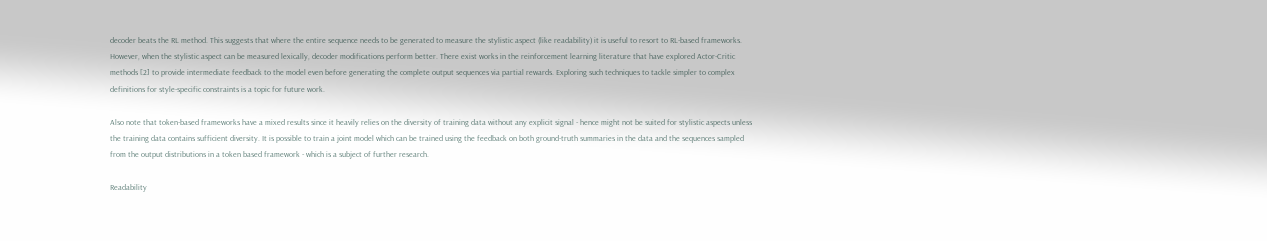decoder beats the RL method. This suggests that where the entire sequence needs to be generated to measure the stylistic aspect (like readability) it is useful to resort to RL-based frameworks. However, when the stylistic aspect can be measured lexically, decoder modifications perform better. There exist works in the reinforcement learning literature that have explored Actor-Critic methods [2] to provide intermediate feedback to the model even before generating the complete output sequences via partial rewards. Exploring such techniques to tackle simpler to complex definitions for style-specific constraints is a topic for future work.

Also note that token-based frameworks have a mixed results since it heavily relies on the diversity of training data without any explicit signal - hence might not be suited for stylistic aspects unless the training data contains sufficient diversity. It is possible to train a joint model which can be trained using the feedback on both ground-truth summaries in the data and the sequences sampled from the output distributions in a token based framework - which is a subject of further research.

Readability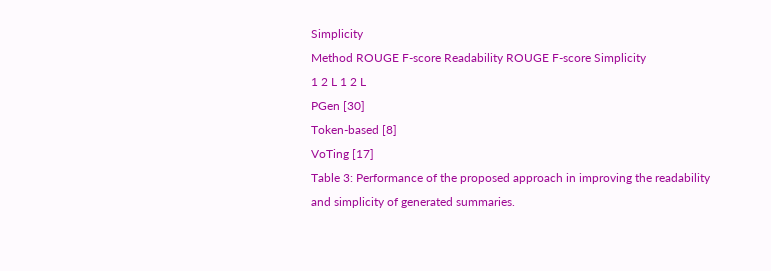Simplicity
Method ROUGE F-score Readability ROUGE F-score Simplicity
1 2 L 1 2 L
PGen [30]
Token-based [8]
VoTing [17]
Table 3: Performance of the proposed approach in improving the readability and simplicity of generated summaries.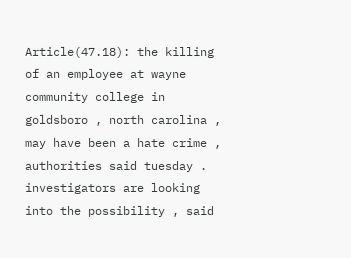Article(47.18): the killing of an employee at wayne community college in goldsboro , north carolina , may have been a hate crime , authorities said tuesday . investigators are looking into the possibility , said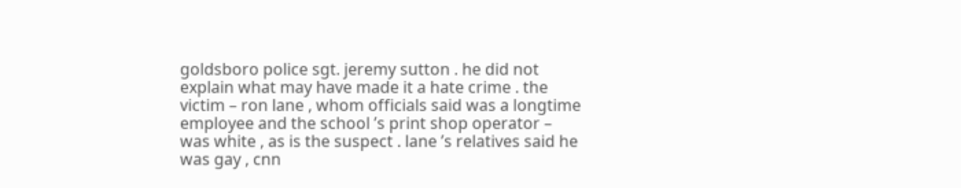goldsboro police sgt. jeremy sutton . he did not explain what may have made it a hate crime . the victim – ron lane , whom officials said was a longtime employee and the school ’s print shop operator – was white , as is the suspect . lane ’s relatives said he was gay , cnn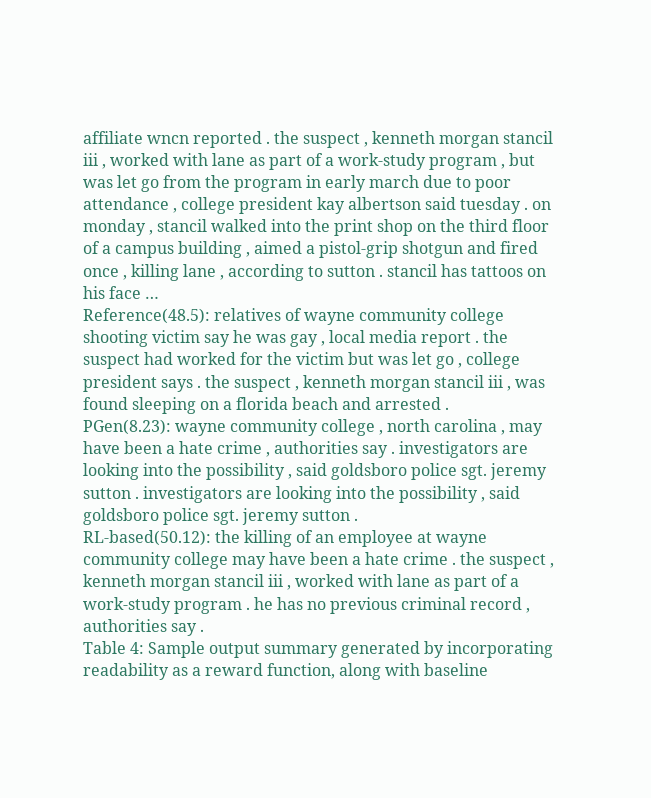affiliate wncn reported . the suspect , kenneth morgan stancil iii , worked with lane as part of a work-study program , but was let go from the program in early march due to poor attendance , college president kay albertson said tuesday . on monday , stancil walked into the print shop on the third floor of a campus building , aimed a pistol-grip shotgun and fired once , killing lane , according to sutton . stancil has tattoos on his face …
Reference(48.5): relatives of wayne community college shooting victim say he was gay , local media report . the suspect had worked for the victim but was let go , college president says . the suspect , kenneth morgan stancil iii , was found sleeping on a florida beach and arrested .
PGen(8.23): wayne community college , north carolina , may have been a hate crime , authorities say . investigators are looking into the possibility , said goldsboro police sgt. jeremy sutton . investigators are looking into the possibility , said goldsboro police sgt. jeremy sutton .
RL-based(50.12): the killing of an employee at wayne community college may have been a hate crime . the suspect , kenneth morgan stancil iii , worked with lane as part of a work-study program . he has no previous criminal record , authorities say .
Table 4: Sample output summary generated by incorporating readability as a reward function, along with baseline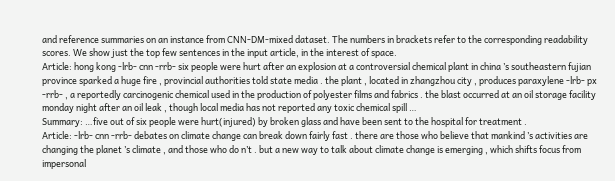and reference summaries on an instance from CNN-DM-mixed dataset. The numbers in brackets refer to the corresponding readability scores. We show just the top few sentences in the input article, in the interest of space.
Article: hong kong -lrb- cnn -rrb- six people were hurt after an explosion at a controversial chemical plant in china ’s southeastern fujian province sparked a huge fire , provincial authorities told state media . the plant , located in zhangzhou city , produces paraxylene -lrb- px -rrb- , a reportedly carcinogenic chemical used in the production of polyester films and fabrics . the blast occurred at an oil storage facility monday night after an oil leak , though local media has not reported any toxic chemical spill …
Summary: …five out of six people were hurt(injured) by broken glass and have been sent to the hospital for treatment .
Article: -lrb- cnn -rrb- debates on climate change can break down fairly fast . there are those who believe that mankind ’s activities are changing the planet ’s climate , and those who do n’t . but a new way to talk about climate change is emerging , which shifts focus from impersonal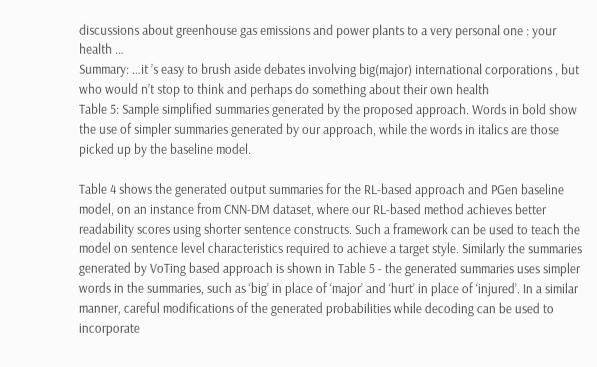discussions about greenhouse gas emissions and power plants to a very personal one : your health …
Summary: …it ’s easy to brush aside debates involving big(major) international corporations , but who would n’t stop to think and perhaps do something about their own health
Table 5: Sample simplified summaries generated by the proposed approach. Words in bold show the use of simpler summaries generated by our approach, while the words in italics are those picked up by the baseline model.

Table 4 shows the generated output summaries for the RL-based approach and PGen baseline model, on an instance from CNN-DM dataset, where our RL-based method achieves better readability scores using shorter sentence constructs. Such a framework can be used to teach the model on sentence level characteristics required to achieve a target style. Similarly the summaries generated by VoTing based approach is shown in Table 5 - the generated summaries uses simpler words in the summaries, such as ‘big’ in place of ‘major’ and ‘hurt’ in place of ‘injured’. In a similar manner, careful modifications of the generated probabilities while decoding can be used to incorporate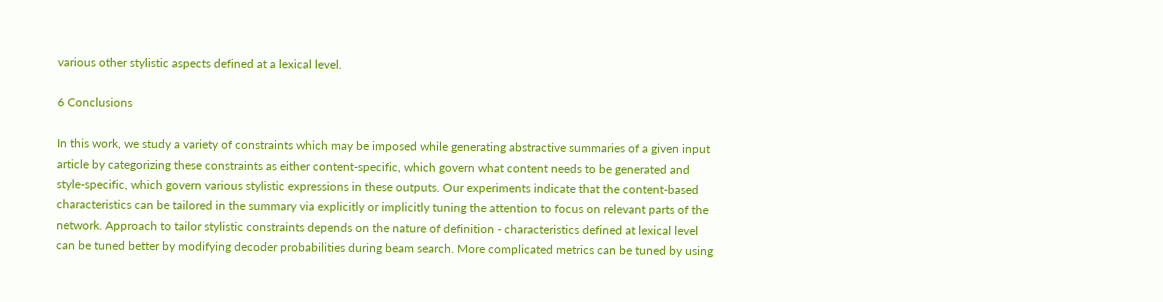various other stylistic aspects defined at a lexical level.

6 Conclusions

In this work, we study a variety of constraints which may be imposed while generating abstractive summaries of a given input article by categorizing these constraints as either content-specific, which govern what content needs to be generated and style-specific, which govern various stylistic expressions in these outputs. Our experiments indicate that the content-based characteristics can be tailored in the summary via explicitly or implicitly tuning the attention to focus on relevant parts of the network. Approach to tailor stylistic constraints depends on the nature of definition - characteristics defined at lexical level can be tuned better by modifying decoder probabilities during beam search. More complicated metrics can be tuned by using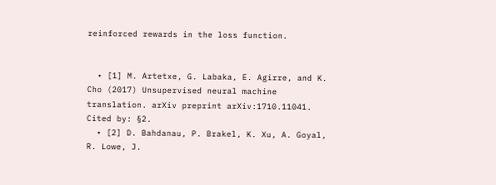reinforced rewards in the loss function.


  • [1] M. Artetxe, G. Labaka, E. Agirre, and K. Cho (2017) Unsupervised neural machine translation. arXiv preprint arXiv:1710.11041. Cited by: §2.
  • [2] D. Bahdanau, P. Brakel, K. Xu, A. Goyal, R. Lowe, J.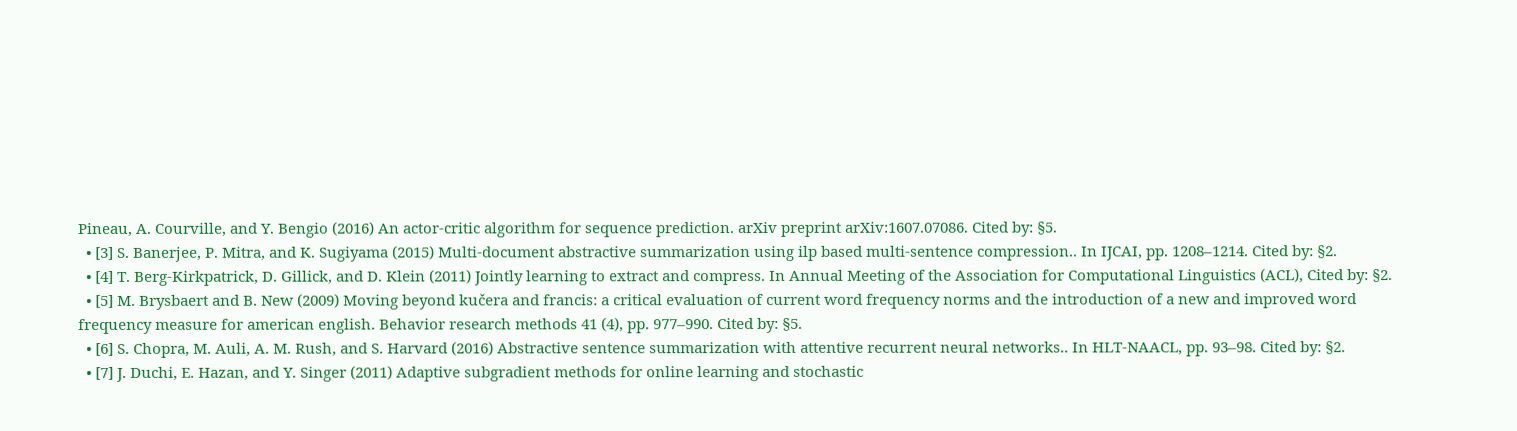Pineau, A. Courville, and Y. Bengio (2016) An actor-critic algorithm for sequence prediction. arXiv preprint arXiv:1607.07086. Cited by: §5.
  • [3] S. Banerjee, P. Mitra, and K. Sugiyama (2015) Multi-document abstractive summarization using ilp based multi-sentence compression.. In IJCAI, pp. 1208–1214. Cited by: §2.
  • [4] T. Berg-Kirkpatrick, D. Gillick, and D. Klein (2011) Jointly learning to extract and compress. In Annual Meeting of the Association for Computational Linguistics (ACL), Cited by: §2.
  • [5] M. Brysbaert and B. New (2009) Moving beyond kučera and francis: a critical evaluation of current word frequency norms and the introduction of a new and improved word frequency measure for american english. Behavior research methods 41 (4), pp. 977–990. Cited by: §5.
  • [6] S. Chopra, M. Auli, A. M. Rush, and S. Harvard (2016) Abstractive sentence summarization with attentive recurrent neural networks.. In HLT-NAACL, pp. 93–98. Cited by: §2.
  • [7] J. Duchi, E. Hazan, and Y. Singer (2011) Adaptive subgradient methods for online learning and stochastic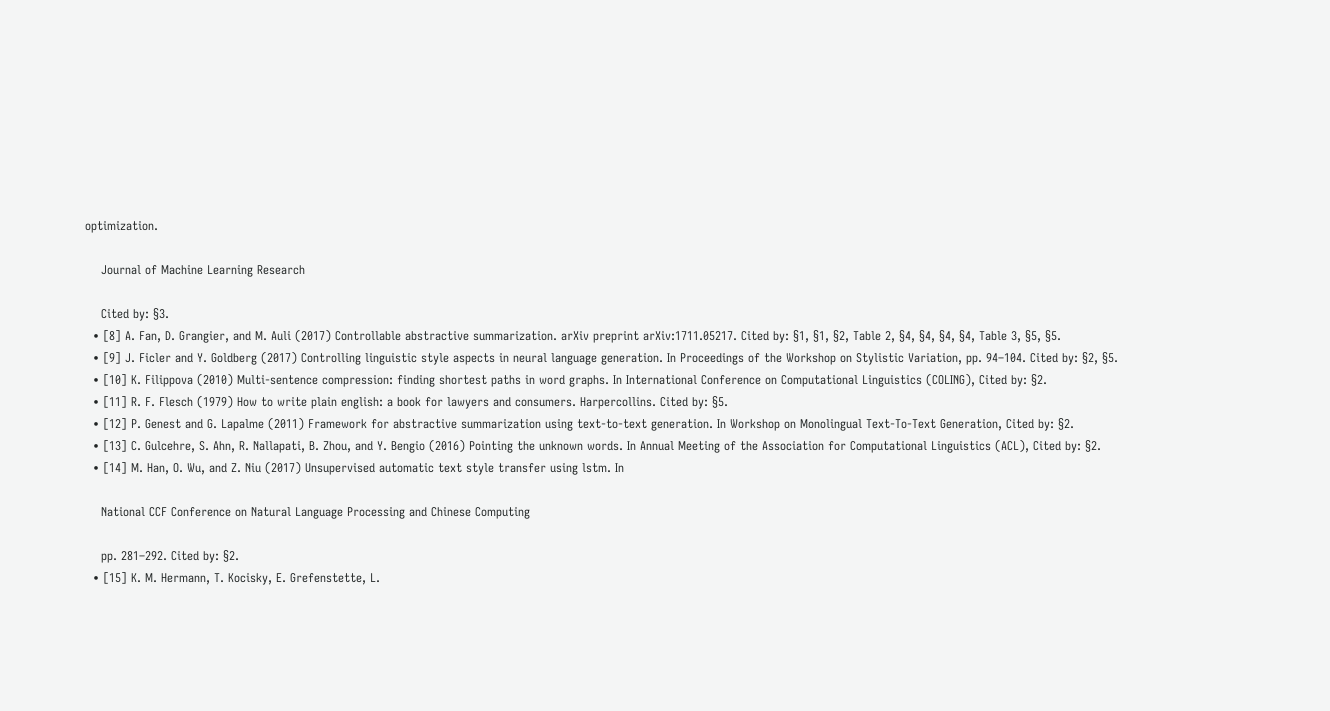optimization.

    Journal of Machine Learning Research

    Cited by: §3.
  • [8] A. Fan, D. Grangier, and M. Auli (2017) Controllable abstractive summarization. arXiv preprint arXiv:1711.05217. Cited by: §1, §1, §2, Table 2, §4, §4, §4, §4, Table 3, §5, §5.
  • [9] J. Ficler and Y. Goldberg (2017) Controlling linguistic style aspects in neural language generation. In Proceedings of the Workshop on Stylistic Variation, pp. 94–104. Cited by: §2, §5.
  • [10] K. Filippova (2010) Multi-sentence compression: finding shortest paths in word graphs. In International Conference on Computational Linguistics (COLING), Cited by: §2.
  • [11] R. F. Flesch (1979) How to write plain english: a book for lawyers and consumers. Harpercollins. Cited by: §5.
  • [12] P. Genest and G. Lapalme (2011) Framework for abstractive summarization using text-to-text generation. In Workshop on Monolingual Text-To-Text Generation, Cited by: §2.
  • [13] C. Gulcehre, S. Ahn, R. Nallapati, B. Zhou, and Y. Bengio (2016) Pointing the unknown words. In Annual Meeting of the Association for Computational Linguistics (ACL), Cited by: §2.
  • [14] M. Han, O. Wu, and Z. Niu (2017) Unsupervised automatic text style transfer using lstm. In

    National CCF Conference on Natural Language Processing and Chinese Computing

    pp. 281–292. Cited by: §2.
  • [15] K. M. Hermann, T. Kocisky, E. Grefenstette, L.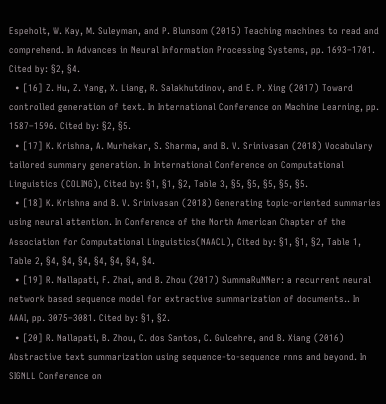Espeholt, W. Kay, M. Suleyman, and P. Blunsom (2015) Teaching machines to read and comprehend. In Advances in Neural Information Processing Systems, pp. 1693–1701. Cited by: §2, §4.
  • [16] Z. Hu, Z. Yang, X. Liang, R. Salakhutdinov, and E. P. Xing (2017) Toward controlled generation of text. In International Conference on Machine Learning, pp. 1587–1596. Cited by: §2, §5.
  • [17] K. Krishna, A. Murhekar, S. Sharma, and B. V. Srinivasan (2018) Vocabulary tailored summary generation. In International Conference on Computational Linguistics (COLING), Cited by: §1, §1, §2, Table 3, §5, §5, §5, §5, §5.
  • [18] K. Krishna and B. V. Srinivasan (2018) Generating topic-oriented summaries using neural attention. In Conference of the North American Chapter of the Association for Computational Linguistics(NAACL), Cited by: §1, §1, §2, Table 1, Table 2, §4, §4, §4, §4, §4, §4, §4.
  • [19] R. Nallapati, F. Zhai, and B. Zhou (2017) SummaRuNNer: a recurrent neural network based sequence model for extractive summarization of documents.. In AAAI, pp. 3075–3081. Cited by: §1, §2.
  • [20] R. Nallapati, B. Zhou, C. dos Santos, C. Gulcehre, and B. Xiang (2016) Abstractive text summarization using sequence-to-sequence rnns and beyond. In SIGNLL Conference on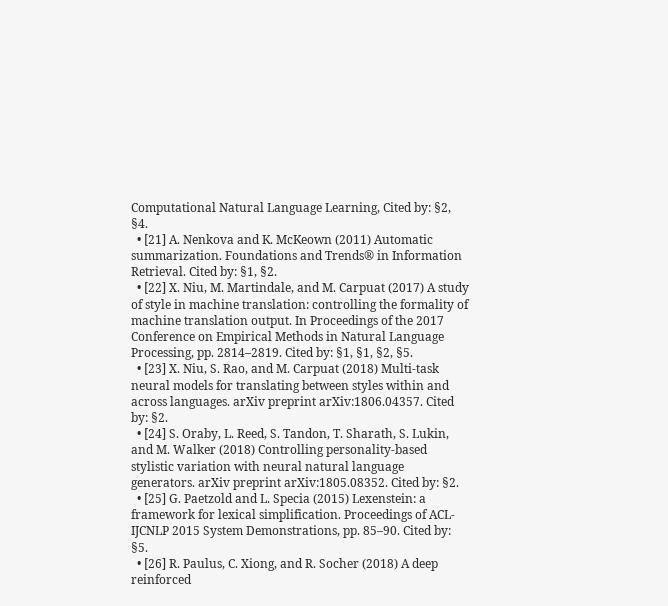Computational Natural Language Learning, Cited by: §2, §4.
  • [21] A. Nenkova and K. McKeown (2011) Automatic summarization. Foundations and Trends® in Information Retrieval. Cited by: §1, §2.
  • [22] X. Niu, M. Martindale, and M. Carpuat (2017) A study of style in machine translation: controlling the formality of machine translation output. In Proceedings of the 2017 Conference on Empirical Methods in Natural Language Processing, pp. 2814–2819. Cited by: §1, §1, §2, §5.
  • [23] X. Niu, S. Rao, and M. Carpuat (2018) Multi-task neural models for translating between styles within and across languages. arXiv preprint arXiv:1806.04357. Cited by: §2.
  • [24] S. Oraby, L. Reed, S. Tandon, T. Sharath, S. Lukin, and M. Walker (2018) Controlling personality-based stylistic variation with neural natural language generators. arXiv preprint arXiv:1805.08352. Cited by: §2.
  • [25] G. Paetzold and L. Specia (2015) Lexenstein: a framework for lexical simplification. Proceedings of ACL-IJCNLP 2015 System Demonstrations, pp. 85–90. Cited by: §5.
  • [26] R. Paulus, C. Xiong, and R. Socher (2018) A deep reinforced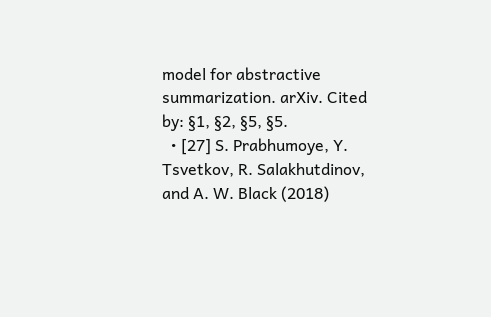model for abstractive summarization. arXiv. Cited by: §1, §2, §5, §5.
  • [27] S. Prabhumoye, Y. Tsvetkov, R. Salakhutdinov, and A. W. Black (2018)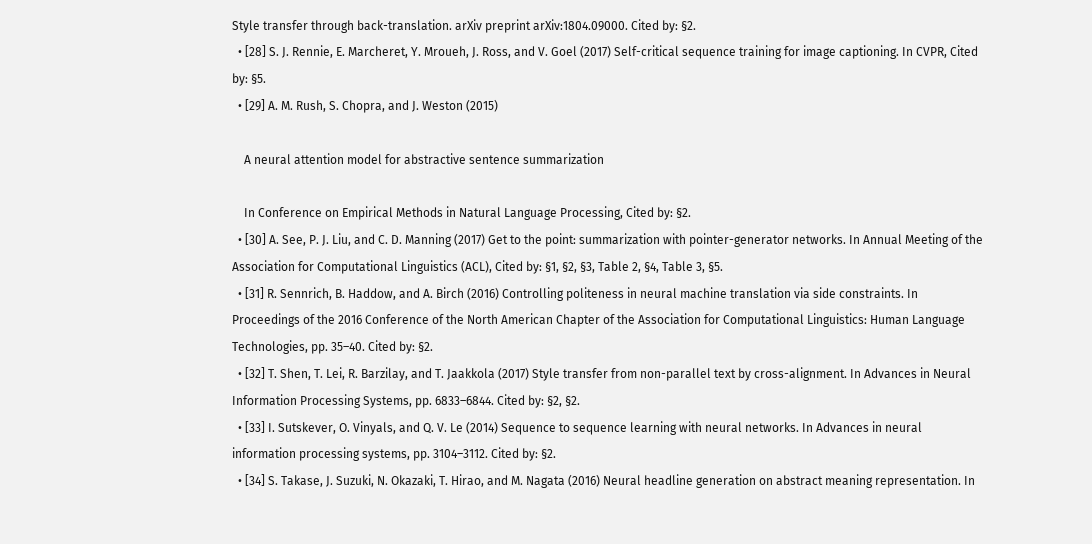Style transfer through back-translation. arXiv preprint arXiv:1804.09000. Cited by: §2.
  • [28] S. J. Rennie, E. Marcheret, Y. Mroueh, J. Ross, and V. Goel (2017) Self-critical sequence training for image captioning. In CVPR, Cited by: §5.
  • [29] A. M. Rush, S. Chopra, and J. Weston (2015)

    A neural attention model for abstractive sentence summarization

    In Conference on Empirical Methods in Natural Language Processing, Cited by: §2.
  • [30] A. See, P. J. Liu, and C. D. Manning (2017) Get to the point: summarization with pointer-generator networks. In Annual Meeting of the Association for Computational Linguistics (ACL), Cited by: §1, §2, §3, Table 2, §4, Table 3, §5.
  • [31] R. Sennrich, B. Haddow, and A. Birch (2016) Controlling politeness in neural machine translation via side constraints. In Proceedings of the 2016 Conference of the North American Chapter of the Association for Computational Linguistics: Human Language Technologies, pp. 35–40. Cited by: §2.
  • [32] T. Shen, T. Lei, R. Barzilay, and T. Jaakkola (2017) Style transfer from non-parallel text by cross-alignment. In Advances in Neural Information Processing Systems, pp. 6833–6844. Cited by: §2, §2.
  • [33] I. Sutskever, O. Vinyals, and Q. V. Le (2014) Sequence to sequence learning with neural networks. In Advances in neural information processing systems, pp. 3104–3112. Cited by: §2.
  • [34] S. Takase, J. Suzuki, N. Okazaki, T. Hirao, and M. Nagata (2016) Neural headline generation on abstract meaning representation. In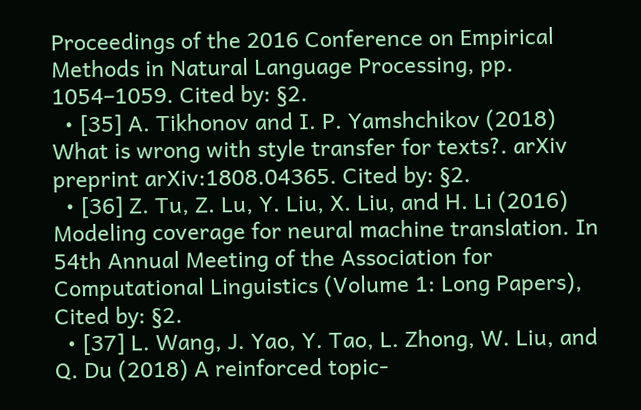Proceedings of the 2016 Conference on Empirical Methods in Natural Language Processing, pp. 1054–1059. Cited by: §2.
  • [35] A. Tikhonov and I. P. Yamshchikov (2018) What is wrong with style transfer for texts?. arXiv preprint arXiv:1808.04365. Cited by: §2.
  • [36] Z. Tu, Z. Lu, Y. Liu, X. Liu, and H. Li (2016) Modeling coverage for neural machine translation. In 54th Annual Meeting of the Association for Computational Linguistics (Volume 1: Long Papers), Cited by: §2.
  • [37] L. Wang, J. Yao, Y. Tao, L. Zhong, W. Liu, and Q. Du (2018) A reinforced topic-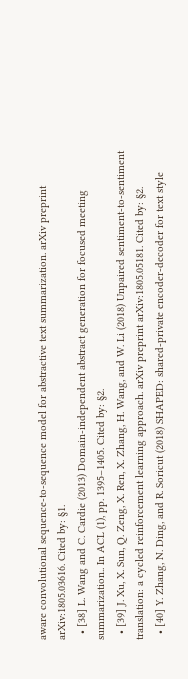aware convolutional sequence-to-sequence model for abstractive text summarization. arXiv preprint arXiv:1805.03616. Cited by: §1.
  • [38] L. Wang and C. Cardie (2013) Domain-independent abstract generation for focused meeting summarization.. In ACL (1), pp. 1395–1405. Cited by: §2.
  • [39] J. Xu, X. Sun, Q. Zeng, X. Ren, X. Zhang, H. Wang, and W. Li (2018) Unpaired sentiment-to-sentiment translation: a cycled reinforcement learning approach. arXiv preprint arXiv:1805.05181. Cited by: §2.
  • [40] Y. Zhang, N. Ding, and R. Soricut (2018) SHAPED: shared-private encoder-decoder for text style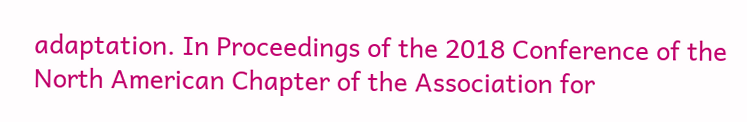adaptation. In Proceedings of the 2018 Conference of the North American Chapter of the Association for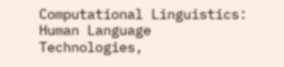Computational Linguistics: Human Language Technologies,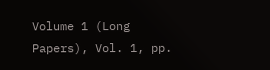Volume 1 (Long Papers), Vol. 1, pp.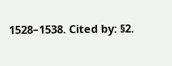1528–1538. Cited by: §2.